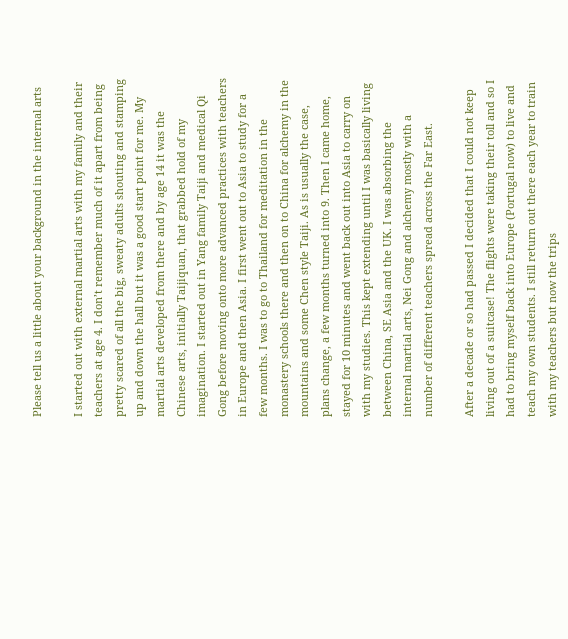Please tell us a little about your background in the internal arts

I started out with external martial arts with my family and their teachers at age 4. I don’t remember much of it apart from being pretty scared of all the big, sweaty adults shouting and stamping up and down the hall but it was a good start point for me. My martial arts developed from there and by age 14 it was the Chinese arts, initially Taijiquan, that grabbed hold of my imagination. I started out in Yang family Taiji and medical Qi Gong before moving onto more advanced practices with teachers in Europe and then Asia. I first went out to Asia to study for a few months. I was to go to Thailand for meditation in the monastery schools there and then on to China for alchemy in the mountains and some Chen style Taiji. As is usually the case, plans change, a few months turned into 9. Then I came home, stayed for 10 minutes and went back out into Asia to carry on with my studies. This kept extending until I was basically living between China, SE Asia and the UK. I was absorbing the internal martial arts, Nei Gong and alchemy mostly with a number of different teachers spread across the Far East.

After a decade or so had passed I decided that I could not keep living out of a suitcase! The flights were taking their toll and so I had to bring myself back into Europe (Portugal now) to live and teach my own students. I still return out there each year to train with my teachers but now the trips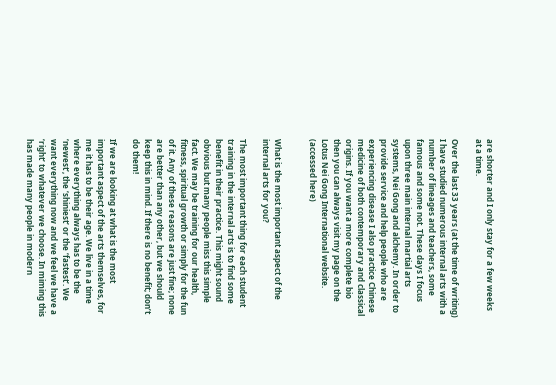are shorter and I only stay for a few weeks at a time.

Over the last 33 years (at the time of writing) I have studied numerous internal arts with a number of lineages and teachers, some famous and some not. These days I focus upon three main internal martial arts systems, Nei Gong and alchemy. In order to provide service and help people who are experiencing disease I also practice Chinese medicine of both contemporary and classical origins. If you want a more complete bio then you can always visit my page on the Lotus Nei Gong International website. (accessed here)


What is the most important aspect of the internal arts for you?

The most important thing for each student training in the internal arts is to find some benefit in their practice. This might sound obvious but many people miss this simple fact. We may be training for our health, fitness, spiritual growth or simply for the fun of it. Any of these reasons are just fine; none are better than any other, but we should keep this in mind. If there is no benefit; don’t do them!

If we are looking at what is the most important aspect of the arts themselves, for me it has to be their age. We live in a time where everything always has to be the ‘newest’, the ‘shiniest’ or the ‘fastest’. We want everything now and we feel we have a ‘right’ to whatever we choose. In miming this has made many people in modern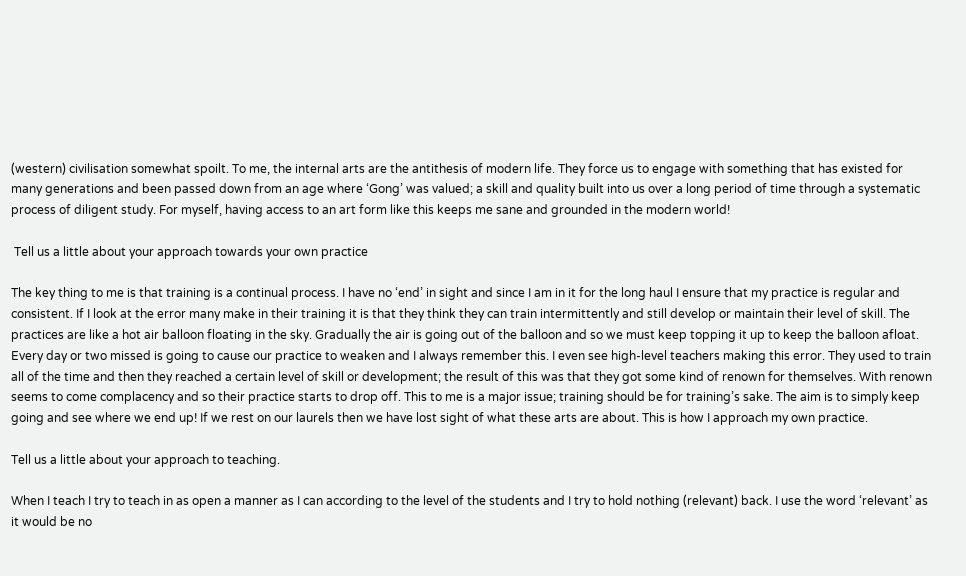(western) civilisation somewhat spoilt. To me, the internal arts are the antithesis of modern life. They force us to engage with something that has existed for many generations and been passed down from an age where ‘Gong’ was valued; a skill and quality built into us over a long period of time through a systematic process of diligent study. For myself, having access to an art form like this keeps me sane and grounded in the modern world!

 Tell us a little about your approach towards your own practice

The key thing to me is that training is a continual process. I have no ‘end’ in sight and since I am in it for the long haul I ensure that my practice is regular and consistent. If I look at the error many make in their training it is that they think they can train intermittently and still develop or maintain their level of skill. The practices are like a hot air balloon floating in the sky. Gradually the air is going out of the balloon and so we must keep topping it up to keep the balloon afloat. Every day or two missed is going to cause our practice to weaken and I always remember this. I even see high-level teachers making this error. They used to train all of the time and then they reached a certain level of skill or development; the result of this was that they got some kind of renown for themselves. With renown seems to come complacency and so their practice starts to drop off. This to me is a major issue; training should be for training’s sake. The aim is to simply keep going and see where we end up! If we rest on our laurels then we have lost sight of what these arts are about. This is how I approach my own practice.

Tell us a little about your approach to teaching.

When I teach I try to teach in as open a manner as I can according to the level of the students and I try to hold nothing (relevant) back. I use the word ‘relevant’ as it would be no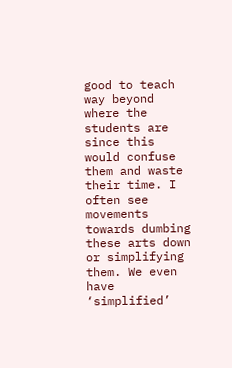good to teach way beyond where the students are since this would confuse them and waste their time. I often see movements towards dumbing these arts down or simplifying them. We even have ‘simplified’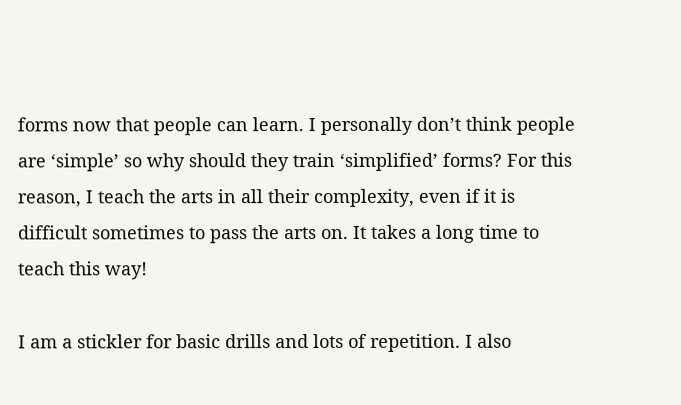forms now that people can learn. I personally don’t think people are ‘simple’ so why should they train ‘simplified’ forms? For this reason, I teach the arts in all their complexity, even if it is difficult sometimes to pass the arts on. It takes a long time to teach this way!

I am a stickler for basic drills and lots of repetition. I also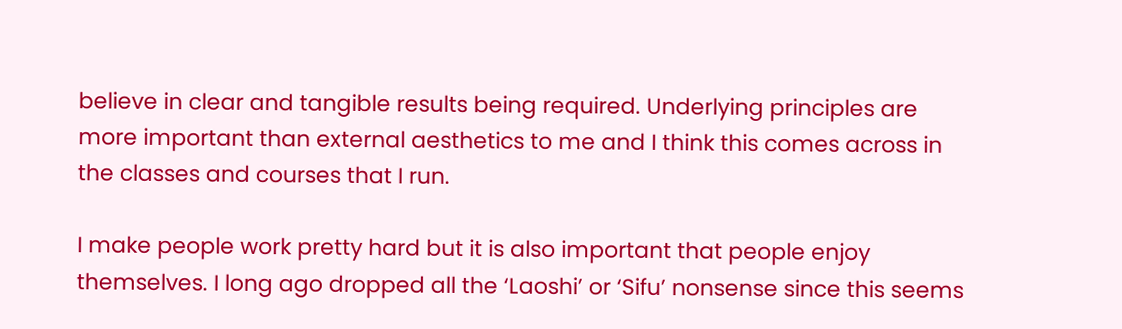believe in clear and tangible results being required. Underlying principles are more important than external aesthetics to me and I think this comes across in the classes and courses that I run.

I make people work pretty hard but it is also important that people enjoy themselves. I long ago dropped all the ‘Laoshi’ or ‘Sifu’ nonsense since this seems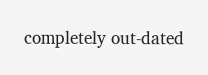completely out-dated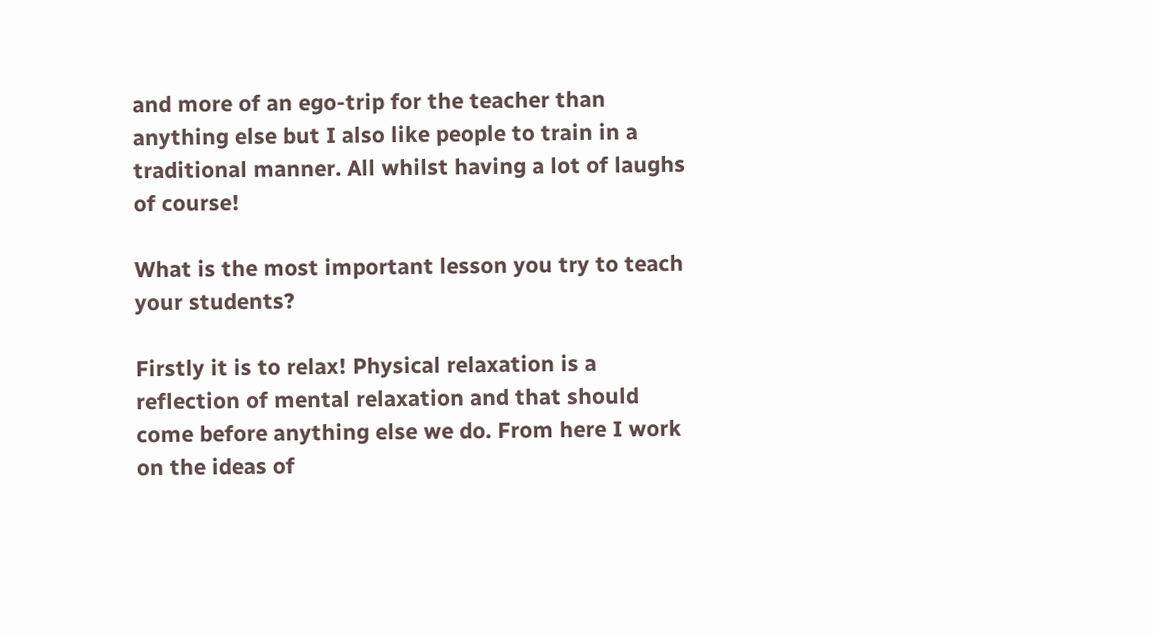and more of an ego-trip for the teacher than anything else but I also like people to train in a traditional manner. All whilst having a lot of laughs of course!

What is the most important lesson you try to teach your students?

Firstly it is to relax! Physical relaxation is a reflection of mental relaxation and that should come before anything else we do. From here I work on the ideas of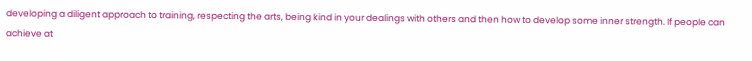developing a diligent approach to training, respecting the arts, being kind in your dealings with others and then how to develop some inner strength. If people can achieve at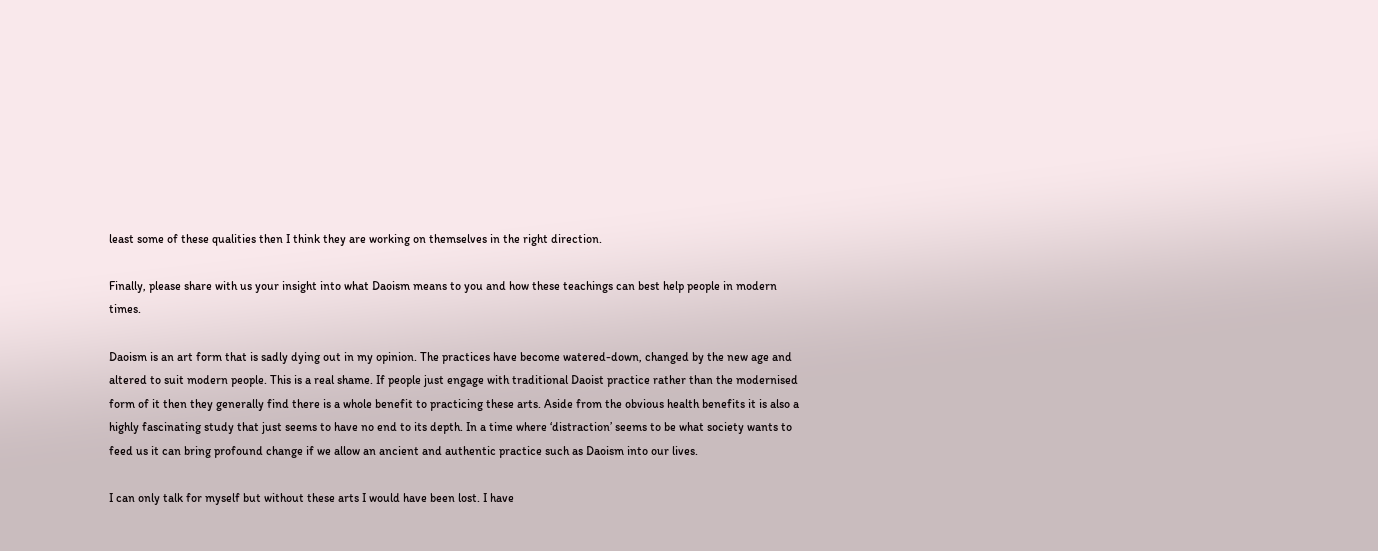least some of these qualities then I think they are working on themselves in the right direction.

Finally, please share with us your insight into what Daoism means to you and how these teachings can best help people in modern times.

Daoism is an art form that is sadly dying out in my opinion. The practices have become watered-down, changed by the new age and altered to suit modern people. This is a real shame. If people just engage with traditional Daoist practice rather than the modernised form of it then they generally find there is a whole benefit to practicing these arts. Aside from the obvious health benefits it is also a highly fascinating study that just seems to have no end to its depth. In a time where ‘distraction’ seems to be what society wants to feed us it can bring profound change if we allow an ancient and authentic practice such as Daoism into our lives.

I can only talk for myself but without these arts I would have been lost. I have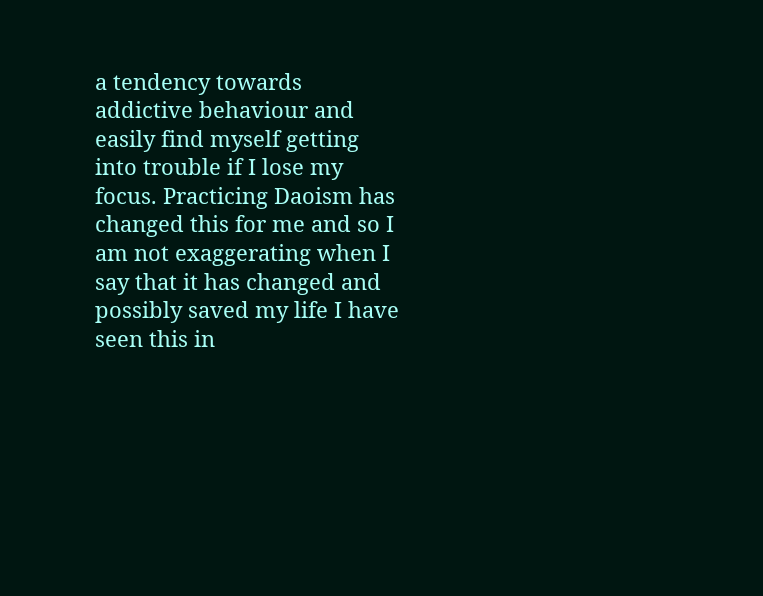a tendency towards addictive behaviour and easily find myself getting into trouble if I lose my focus. Practicing Daoism has changed this for me and so I am not exaggerating when I say that it has changed and possibly saved my life I have seen this in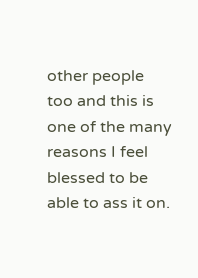other people too and this is one of the many reasons I feel blessed to be able to ass it on.